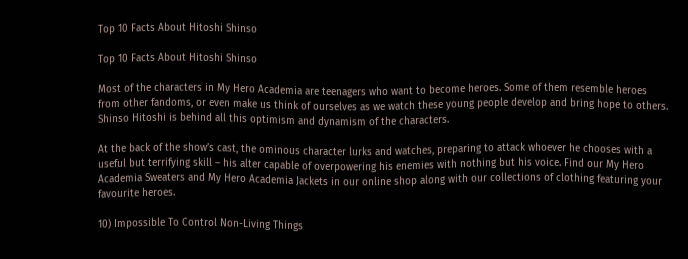Top 10 Facts About Hitoshi Shinso

Top 10 Facts About Hitoshi Shinso

Most of the characters in My Hero Academia are teenagers who want to become heroes. Some of them resemble heroes from other fandoms, or even make us think of ourselves as we watch these young people develop and bring hope to others. Shinso Hitoshi is behind all this optimism and dynamism of the characters.

At the back of the show’s cast, the ominous character lurks and watches, preparing to attack whoever he chooses with a useful but terrifying skill – his alter capable of overpowering his enemies with nothing but his voice. Find our My Hero Academia Sweaters and My Hero Academia Jackets in our online shop along with our collections of clothing featuring your favourite heroes.

10) Impossible To Control Non-Living Things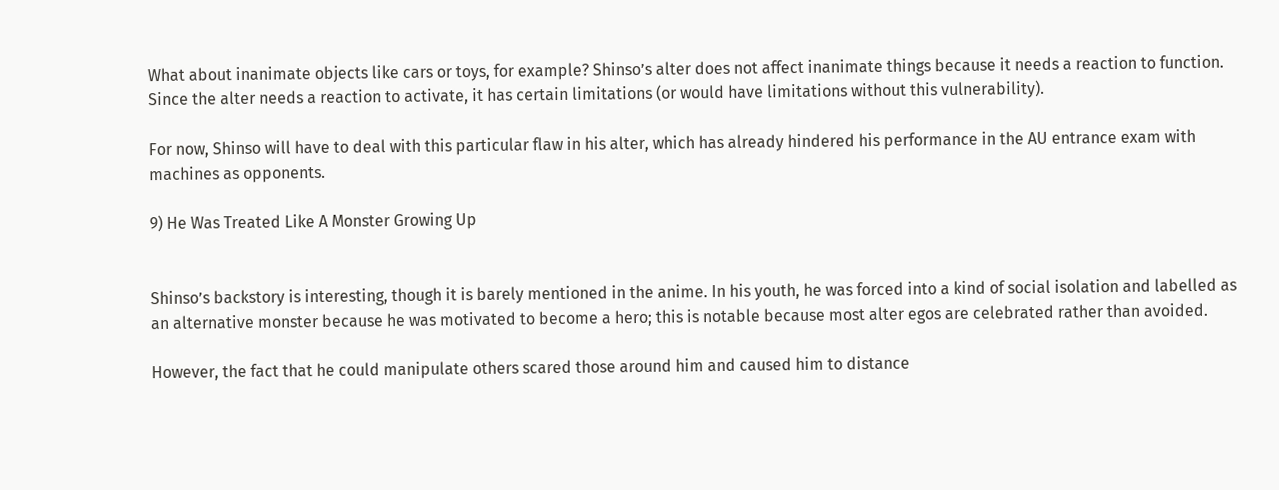What about inanimate objects like cars or toys, for example? Shinso’s alter does not affect inanimate things because it needs a reaction to function. Since the alter needs a reaction to activate, it has certain limitations (or would have limitations without this vulnerability).

For now, Shinso will have to deal with this particular flaw in his alter, which has already hindered his performance in the AU entrance exam with machines as opponents.

9) He Was Treated Like A Monster Growing Up


Shinso’s backstory is interesting, though it is barely mentioned in the anime. In his youth, he was forced into a kind of social isolation and labelled as an alternative monster because he was motivated to become a hero; this is notable because most alter egos are celebrated rather than avoided.

However, the fact that he could manipulate others scared those around him and caused him to distance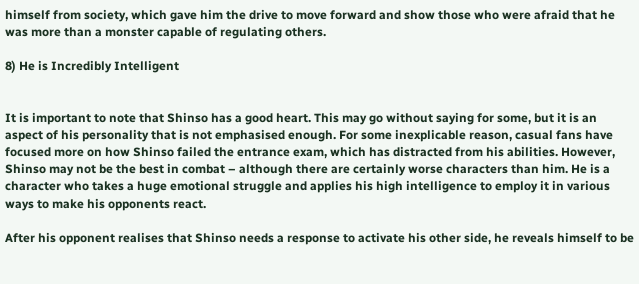himself from society, which gave him the drive to move forward and show those who were afraid that he was more than a monster capable of regulating others.

8) He is Incredibly Intelligent


It is important to note that Shinso has a good heart. This may go without saying for some, but it is an aspect of his personality that is not emphasised enough. For some inexplicable reason, casual fans have focused more on how Shinso failed the entrance exam, which has distracted from his abilities. However, Shinso may not be the best in combat – although there are certainly worse characters than him. He is a character who takes a huge emotional struggle and applies his high intelligence to employ it in various ways to make his opponents react.

After his opponent realises that Shinso needs a response to activate his other side, he reveals himself to be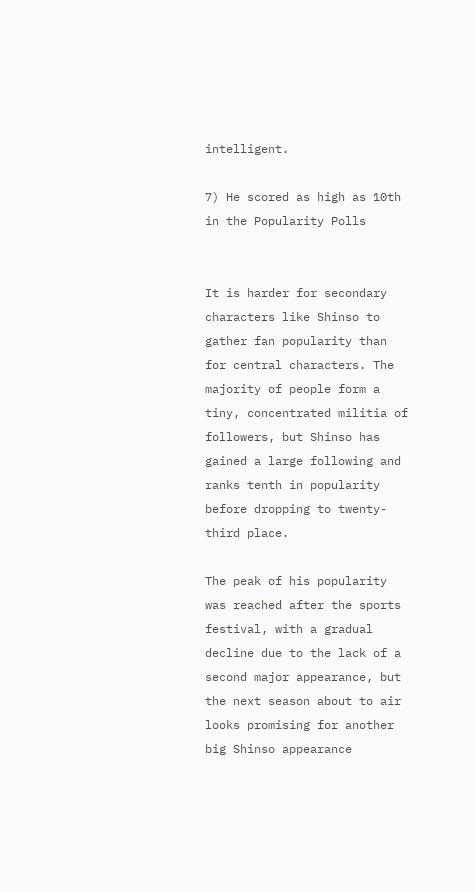intelligent.

7) He scored as high as 10th in the Popularity Polls


It is harder for secondary characters like Shinso to gather fan popularity than for central characters. The majority of people form a tiny, concentrated militia of followers, but Shinso has gained a large following and ranks tenth in popularity before dropping to twenty-third place.

The peak of his popularity was reached after the sports festival, with a gradual decline due to the lack of a second major appearance, but the next season about to air looks promising for another big Shinso appearance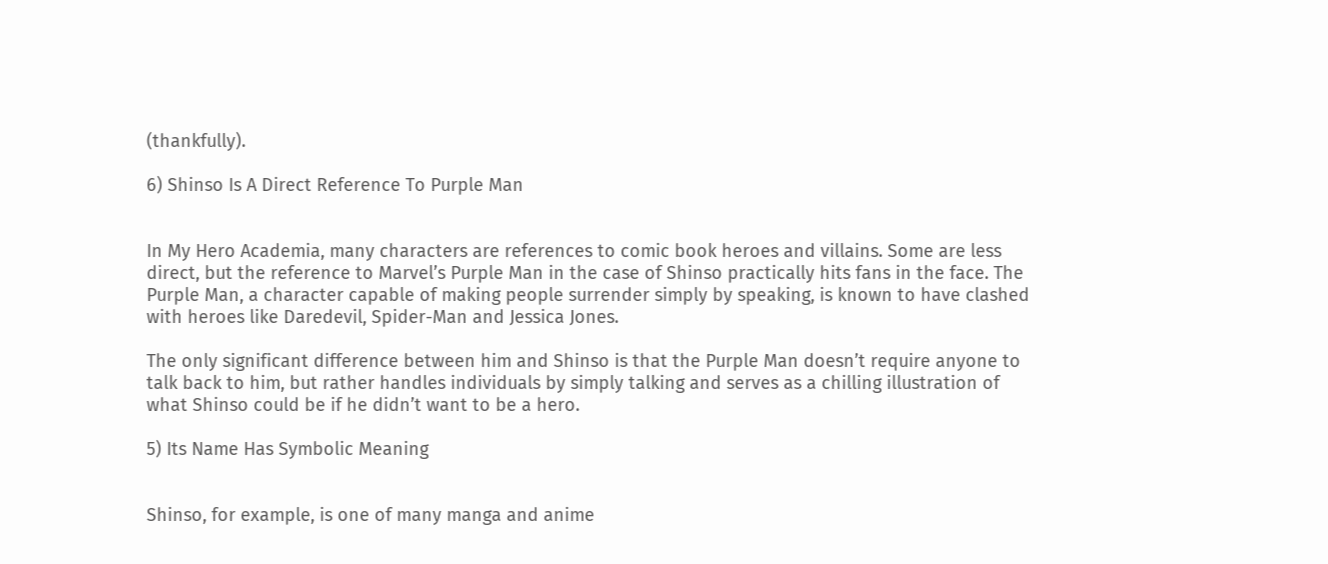(thankfully).

6) Shinso Is A Direct Reference To Purple Man


In My Hero Academia, many characters are references to comic book heroes and villains. Some are less direct, but the reference to Marvel’s Purple Man in the case of Shinso practically hits fans in the face. The Purple Man, a character capable of making people surrender simply by speaking, is known to have clashed with heroes like Daredevil, Spider-Man and Jessica Jones.

The only significant difference between him and Shinso is that the Purple Man doesn’t require anyone to talk back to him, but rather handles individuals by simply talking and serves as a chilling illustration of what Shinso could be if he didn’t want to be a hero.

5) Its Name Has Symbolic Meaning


Shinso, for example, is one of many manga and anime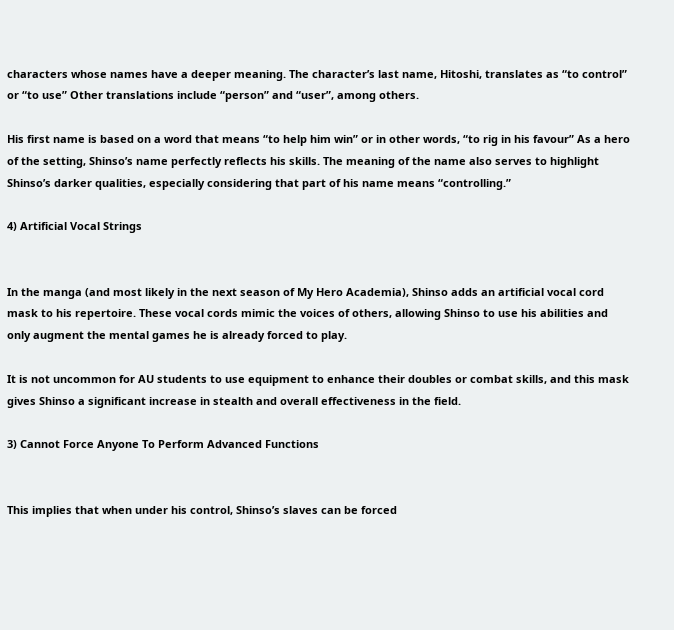characters whose names have a deeper meaning. The character’s last name, Hitoshi, translates as “to control” or “to use” Other translations include “person” and “user”, among others.

His first name is based on a word that means “to help him win” or in other words, “to rig in his favour” As a hero of the setting, Shinso’s name perfectly reflects his skills. The meaning of the name also serves to highlight Shinso’s darker qualities, especially considering that part of his name means “controlling.”

4) Artificial Vocal Strings


In the manga (and most likely in the next season of My Hero Academia), Shinso adds an artificial vocal cord mask to his repertoire. These vocal cords mimic the voices of others, allowing Shinso to use his abilities and only augment the mental games he is already forced to play.

It is not uncommon for AU students to use equipment to enhance their doubles or combat skills, and this mask gives Shinso a significant increase in stealth and overall effectiveness in the field.

3) Cannot Force Anyone To Perform Advanced Functions


This implies that when under his control, Shinso’s slaves can be forced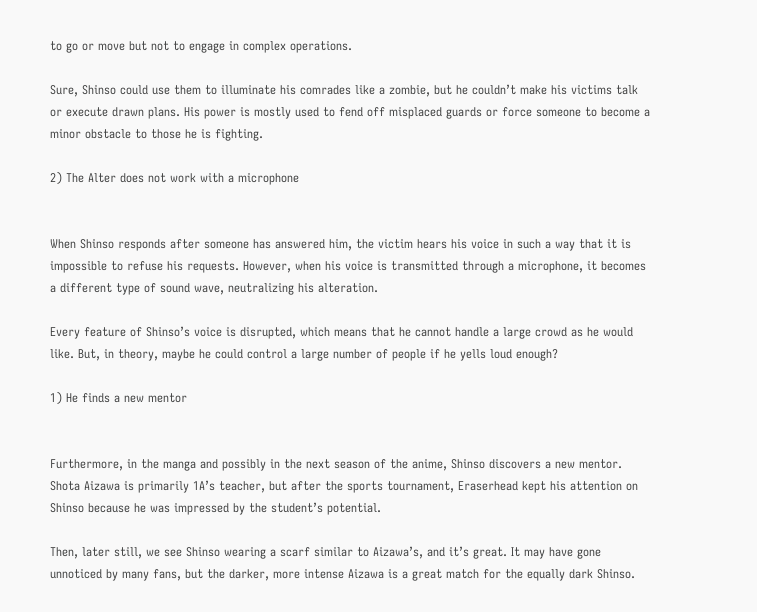to go or move but not to engage in complex operations.

Sure, Shinso could use them to illuminate his comrades like a zombie, but he couldn’t make his victims talk or execute drawn plans. His power is mostly used to fend off misplaced guards or force someone to become a minor obstacle to those he is fighting.

2) The Alter does not work with a microphone


When Shinso responds after someone has answered him, the victim hears his voice in such a way that it is impossible to refuse his requests. However, when his voice is transmitted through a microphone, it becomes a different type of sound wave, neutralizing his alteration.

Every feature of Shinso’s voice is disrupted, which means that he cannot handle a large crowd as he would like. But, in theory, maybe he could control a large number of people if he yells loud enough?

1) He finds a new mentor


Furthermore, in the manga and possibly in the next season of the anime, Shinso discovers a new mentor. Shota Aizawa is primarily 1A’s teacher, but after the sports tournament, Eraserhead kept his attention on Shinso because he was impressed by the student’s potential.

Then, later still, we see Shinso wearing a scarf similar to Aizawa’s, and it’s great. It may have gone unnoticed by many fans, but the darker, more intense Aizawa is a great match for the equally dark Shinso.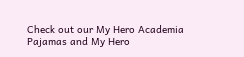Check out our My Hero Academia Pajamas and My Hero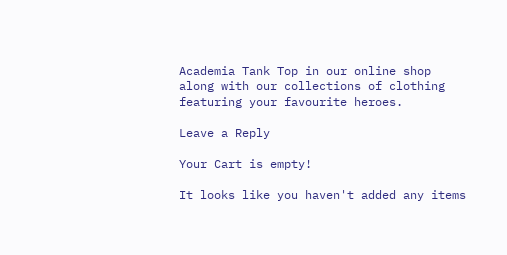Academia Tank Top in our online shop along with our collections of clothing featuring your favourite heroes.

Leave a Reply

Your Cart is empty!

It looks like you haven't added any items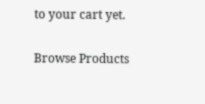to your cart yet.

Browse Products